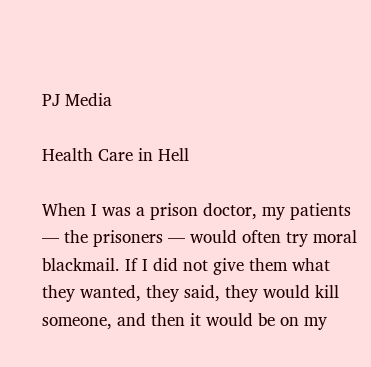PJ Media

Health Care in Hell

When I was a prison doctor, my patients — the prisoners — would often try moral blackmail. If I did not give them what they wanted, they said, they would kill someone, and then it would be on my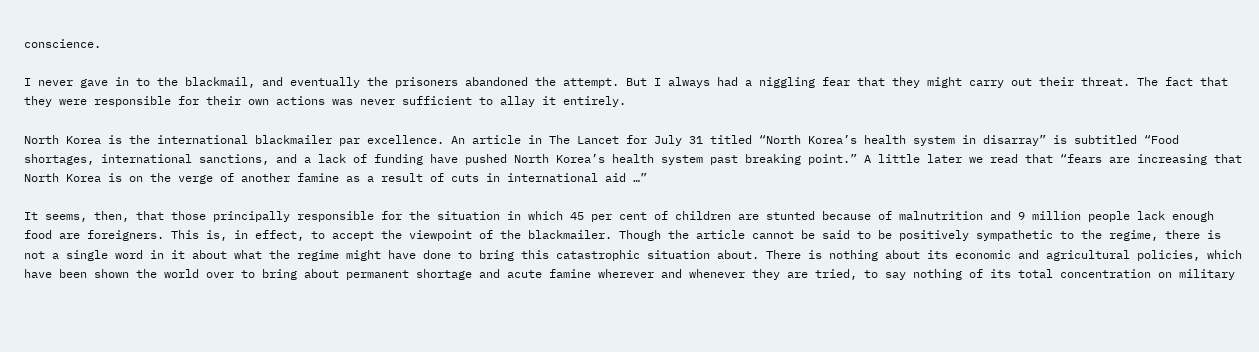conscience.

I never gave in to the blackmail, and eventually the prisoners abandoned the attempt. But I always had a niggling fear that they might carry out their threat. The fact that they were responsible for their own actions was never sufficient to allay it entirely.

North Korea is the international blackmailer par excellence. An article in The Lancet for July 31 titled “North Korea’s health system in disarray” is subtitled “Food shortages, international sanctions, and a lack of funding have pushed North Korea’s health system past breaking point.” A little later we read that “fears are increasing that North Korea is on the verge of another famine as a result of cuts in international aid …”

It seems, then, that those principally responsible for the situation in which 45 per cent of children are stunted because of malnutrition and 9 million people lack enough food are foreigners. This is, in effect, to accept the viewpoint of the blackmailer. Though the article cannot be said to be positively sympathetic to the regime, there is not a single word in it about what the regime might have done to bring this catastrophic situation about. There is nothing about its economic and agricultural policies, which have been shown the world over to bring about permanent shortage and acute famine wherever and whenever they are tried, to say nothing of its total concentration on military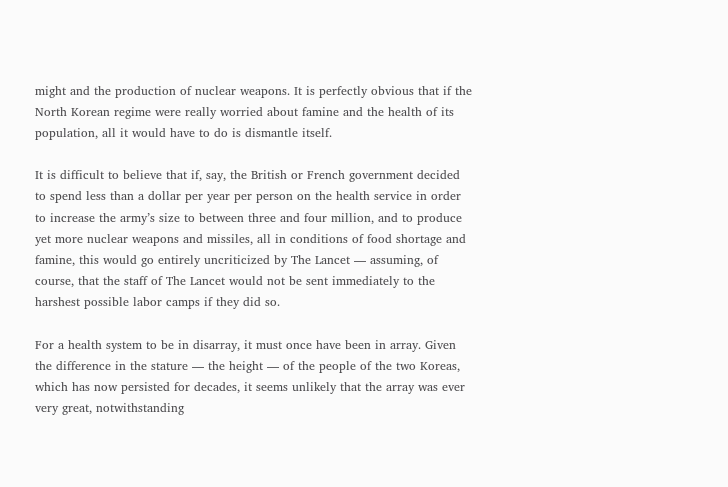might and the production of nuclear weapons. It is perfectly obvious that if the North Korean regime were really worried about famine and the health of its population, all it would have to do is dismantle itself.

It is difficult to believe that if, say, the British or French government decided to spend less than a dollar per year per person on the health service in order to increase the army’s size to between three and four million, and to produce yet more nuclear weapons and missiles, all in conditions of food shortage and famine, this would go entirely uncriticized by The Lancet — assuming, of course, that the staff of The Lancet would not be sent immediately to the harshest possible labor camps if they did so.

For a health system to be in disarray, it must once have been in array. Given the difference in the stature — the height — of the people of the two Koreas, which has now persisted for decades, it seems unlikely that the array was ever very great, notwithstanding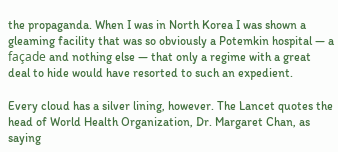the propaganda. When I was in North Korea I was shown a gleaming facility that was so obviously a Potemkin hospital — a façade and nothing else — that only a regime with a great deal to hide would have resorted to such an expedient.

Every cloud has a silver lining, however. The Lancet quotes the head of World Health Organization, Dr. Margaret Chan, as saying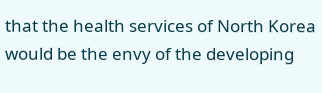that the health services of North Korea would be the envy of the developing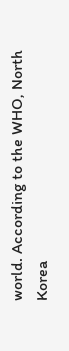world. According to the WHO, North Korea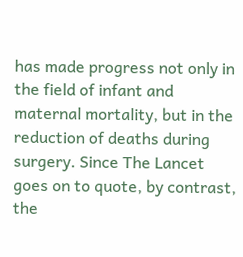has made progress not only in the field of infant and maternal mortality, but in the reduction of deaths during surgery. Since The Lancet goes on to quote, by contrast, the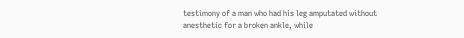testimony of a man who had his leg amputated without anesthetic for a broken ankle, while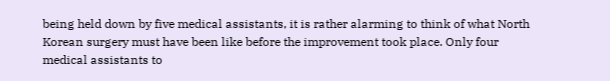being held down by five medical assistants, it is rather alarming to think of what North Korean surgery must have been like before the improvement took place. Only four medical assistants to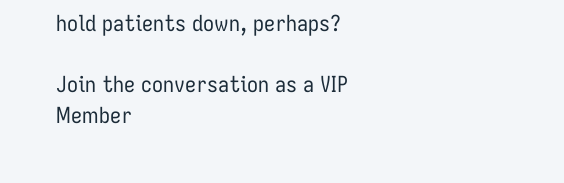hold patients down, perhaps?

Join the conversation as a VIP Member